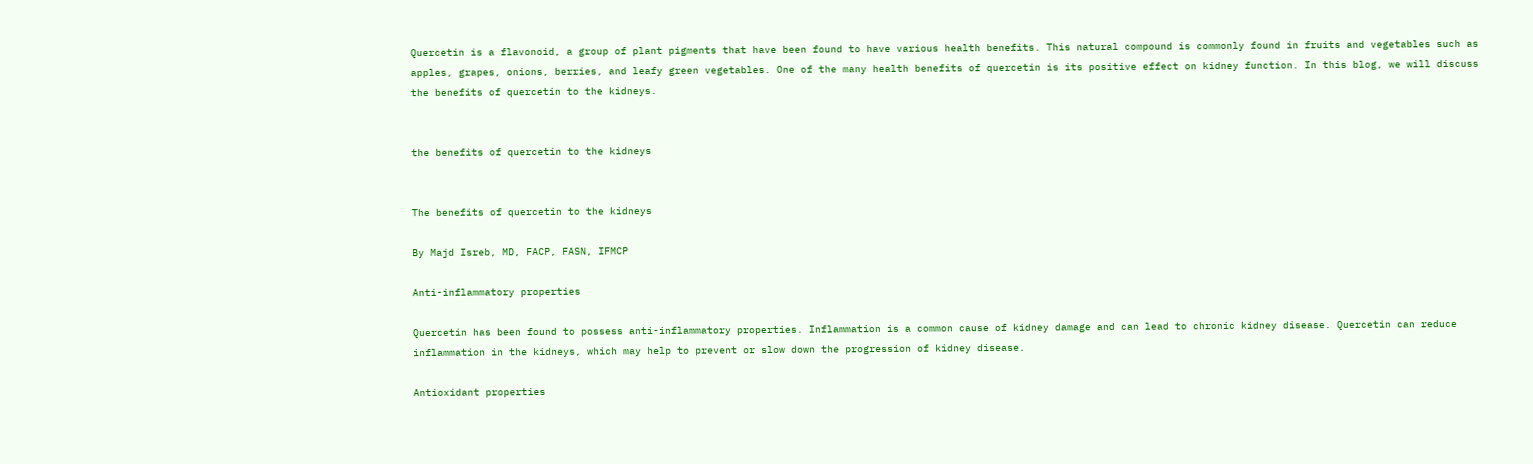Quercetin is a flavonoid, a group of plant pigments that have been found to have various health benefits. This natural compound is commonly found in fruits and vegetables such as apples, grapes, onions, berries, and leafy green vegetables. One of the many health benefits of quercetin is its positive effect on kidney function. In this blog, we will discuss the benefits of quercetin to the kidneys.


the benefits of quercetin to the kidneys


The benefits of quercetin to the kidneys

By Majd Isreb, MD, FACP, FASN, IFMCP

Anti-inflammatory properties

Quercetin has been found to possess anti-inflammatory properties. Inflammation is a common cause of kidney damage and can lead to chronic kidney disease. Quercetin can reduce inflammation in the kidneys, which may help to prevent or slow down the progression of kidney disease.

Antioxidant properties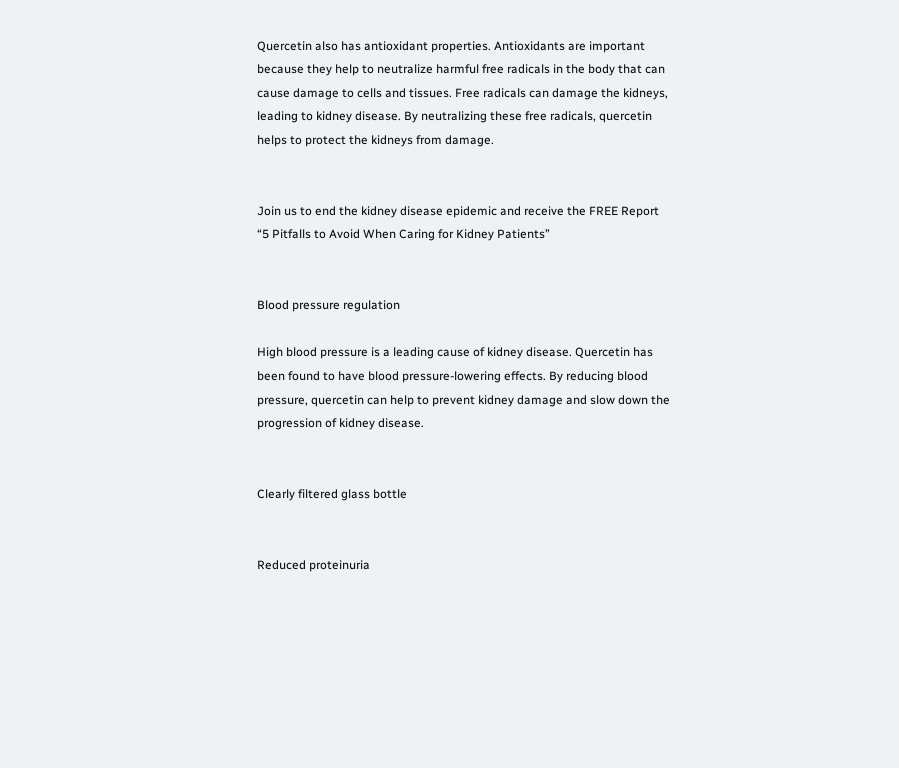Quercetin also has antioxidant properties. Antioxidants are important because they help to neutralize harmful free radicals in the body that can cause damage to cells and tissues. Free radicals can damage the kidneys, leading to kidney disease. By neutralizing these free radicals, quercetin helps to protect the kidneys from damage.


Join us to end the kidney disease epidemic and receive the FREE Report “5 Pitfalls to Avoid When Caring for Kidney Patients”


Blood pressure regulation

High blood pressure is a leading cause of kidney disease. Quercetin has been found to have blood pressure-lowering effects. By reducing blood pressure, quercetin can help to prevent kidney damage and slow down the progression of kidney disease.


Clearly filtered glass bottle


Reduced proteinuria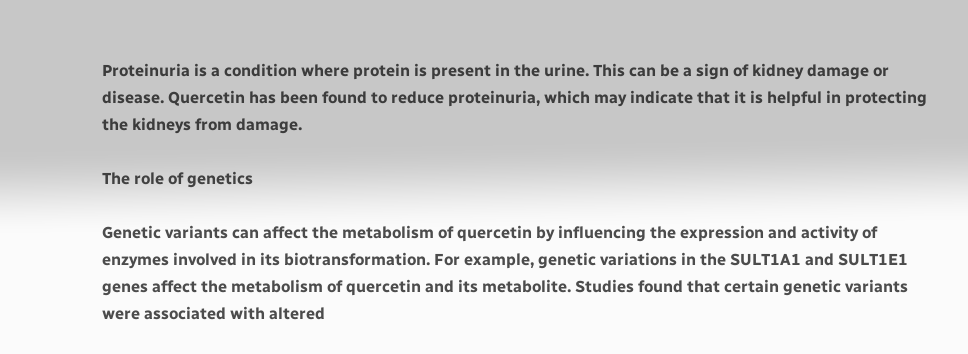Proteinuria is a condition where protein is present in the urine. This can be a sign of kidney damage or disease. Quercetin has been found to reduce proteinuria, which may indicate that it is helpful in protecting the kidneys from damage.

The role of genetics

Genetic variants can affect the metabolism of quercetin by influencing the expression and activity of enzymes involved in its biotransformation. For example, genetic variations in the SULT1A1 and SULT1E1 genes affect the metabolism of quercetin and its metabolite. Studies found that certain genetic variants were associated with altered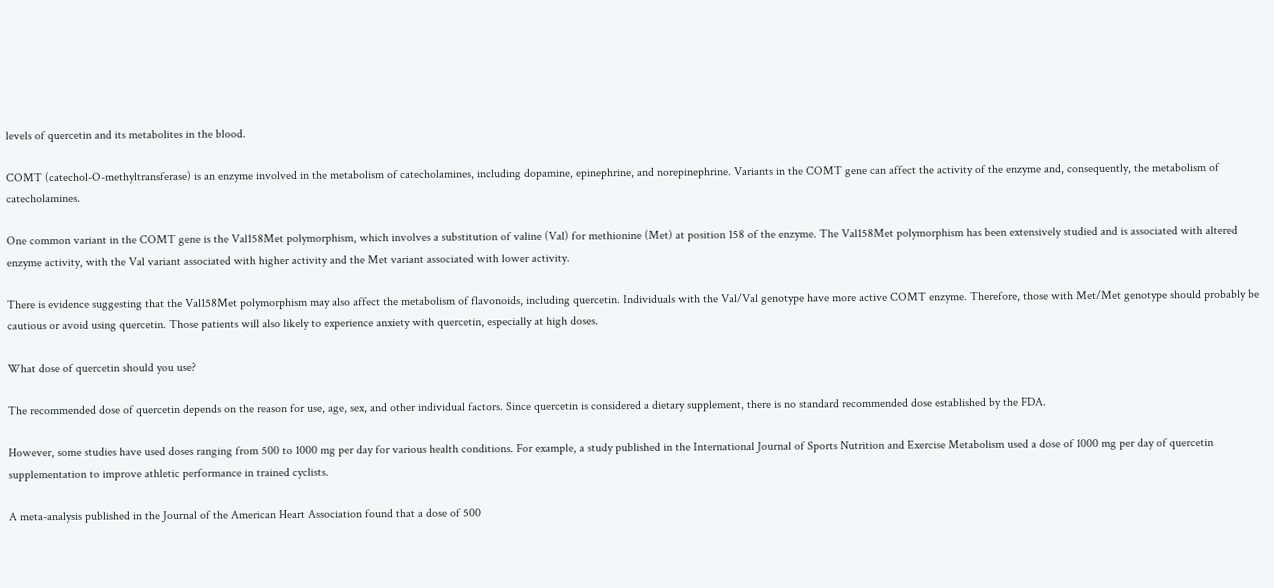levels of quercetin and its metabolites in the blood.

COMT (catechol-O-methyltransferase) is an enzyme involved in the metabolism of catecholamines, including dopamine, epinephrine, and norepinephrine. Variants in the COMT gene can affect the activity of the enzyme and, consequently, the metabolism of catecholamines.

One common variant in the COMT gene is the Val158Met polymorphism, which involves a substitution of valine (Val) for methionine (Met) at position 158 of the enzyme. The Val158Met polymorphism has been extensively studied and is associated with altered enzyme activity, with the Val variant associated with higher activity and the Met variant associated with lower activity.

There is evidence suggesting that the Val158Met polymorphism may also affect the metabolism of flavonoids, including quercetin. Individuals with the Val/Val genotype have more active COMT enzyme. Therefore, those with Met/Met genotype should probably be cautious or avoid using quercetin. Those patients will also likely to experience anxiety with quercetin, especially at high doses.

What dose of quercetin should you use?

The recommended dose of quercetin depends on the reason for use, age, sex, and other individual factors. Since quercetin is considered a dietary supplement, there is no standard recommended dose established by the FDA.

However, some studies have used doses ranging from 500 to 1000 mg per day for various health conditions. For example, a study published in the International Journal of Sports Nutrition and Exercise Metabolism used a dose of 1000 mg per day of quercetin supplementation to improve athletic performance in trained cyclists.

A meta-analysis published in the Journal of the American Heart Association found that a dose of 500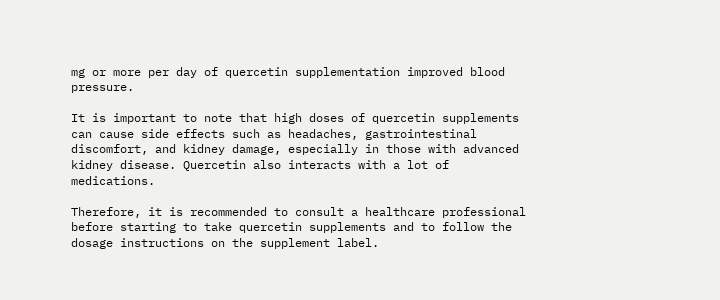mg or more per day of quercetin supplementation improved blood pressure.

It is important to note that high doses of quercetin supplements can cause side effects such as headaches, gastrointestinal discomfort, and kidney damage, especially in those with advanced kidney disease. Quercetin also interacts with a lot of medications.

Therefore, it is recommended to consult a healthcare professional before starting to take quercetin supplements and to follow the dosage instructions on the supplement label.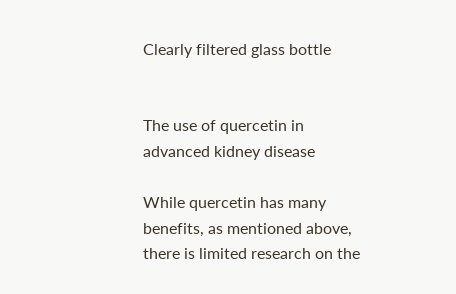Clearly filtered glass bottle


The use of quercetin in advanced kidney disease

While quercetin has many benefits, as mentioned above, there is limited research on the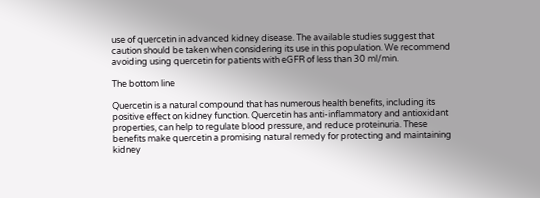use of quercetin in advanced kidney disease. The available studies suggest that caution should be taken when considering its use in this population. We recommend avoiding using quercetin for patients with eGFR of less than 30 ml/min.

The bottom line

Quercetin is a natural compound that has numerous health benefits, including its positive effect on kidney function. Quercetin has anti-inflammatory and antioxidant properties, can help to regulate blood pressure, and reduce proteinuria. These benefits make quercetin a promising natural remedy for protecting and maintaining kidney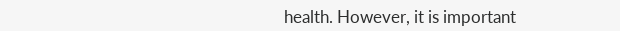health. However, it is important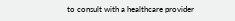to consult with a healthcare provider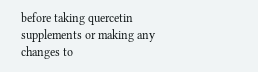before taking quercetin supplements or making any changes to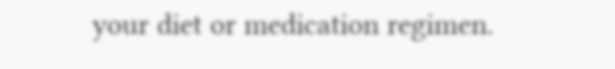your diet or medication regimen.